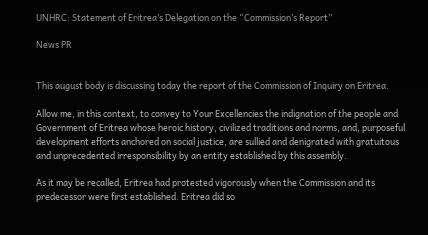UNHRC: Statement of Eritrea’s Delegation on the “Commission’s Report”

News PR


This august body is discussing today the report of the Commission of Inquiry on Eritrea.

Allow me, in this context, to convey to Your Excellencies the indignation of the people and Government of Eritrea whose heroic history, civilized traditions and norms, and, purposeful development efforts anchored on social justice, are sullied and denigrated with gratuitous and unprecedented irresponsibility by an entity established by this assembly.

As it may be recalled, Eritrea had protested vigorously when the Commission and its predecessor were first established. Eritrea did so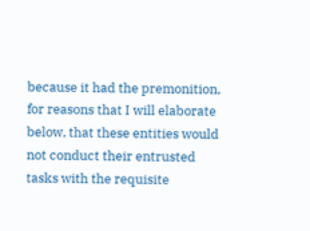because it had the premonition, for reasons that I will elaborate below, that these entities would not conduct their entrusted tasks with the requisite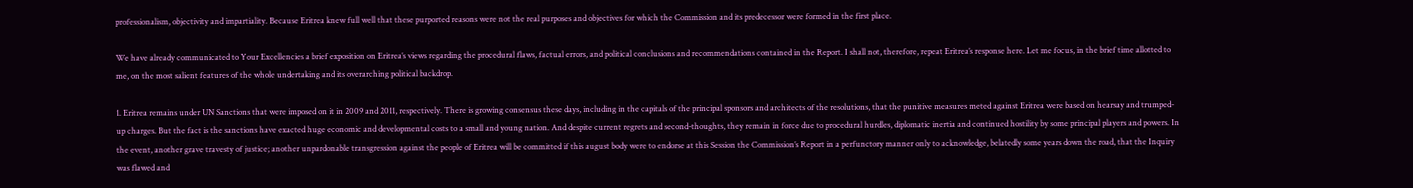professionalism, objectivity and impartiality. Because Eritrea knew full well that these purported reasons were not the real purposes and objectives for which the Commission and its predecessor were formed in the first place.

We have already communicated to Your Excellencies a brief exposition on Eritrea’s views regarding the procedural flaws, factual errors, and political conclusions and recommendations contained in the Report. I shall not, therefore, repeat Eritrea’s response here. Let me focus, in the brief time allotted to me, on the most salient features of the whole undertaking and its overarching political backdrop.

1. Eritrea remains under UN Sanctions that were imposed on it in 2009 and 2011, respectively. There is growing consensus these days, including in the capitals of the principal sponsors and architects of the resolutions, that the punitive measures meted against Eritrea were based on hearsay and trumped-up charges. But the fact is the sanctions have exacted huge economic and developmental costs to a small and young nation. And despite current regrets and second-thoughts, they remain in force due to procedural hurdles, diplomatic inertia and continued hostility by some principal players and powers. In the event, another grave travesty of justice; another unpardonable transgression against the people of Eritrea will be committed if this august body were to endorse at this Session the Commission’s Report in a perfunctory manner only to acknowledge, belatedly some years down the road, that the Inquiry was flawed and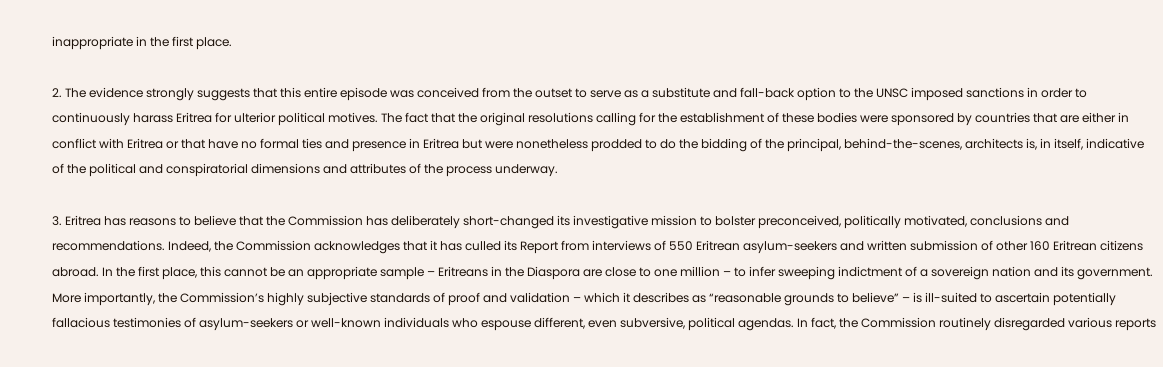inappropriate in the first place.

2. The evidence strongly suggests that this entire episode was conceived from the outset to serve as a substitute and fall-back option to the UNSC imposed sanctions in order to continuously harass Eritrea for ulterior political motives. The fact that the original resolutions calling for the establishment of these bodies were sponsored by countries that are either in conflict with Eritrea or that have no formal ties and presence in Eritrea but were nonetheless prodded to do the bidding of the principal, behind-the-scenes, architects is, in itself, indicative of the political and conspiratorial dimensions and attributes of the process underway.

3. Eritrea has reasons to believe that the Commission has deliberately short-changed its investigative mission to bolster preconceived, politically motivated, conclusions and recommendations. Indeed, the Commission acknowledges that it has culled its Report from interviews of 550 Eritrean asylum-seekers and written submission of other 160 Eritrean citizens abroad. In the first place, this cannot be an appropriate sample – Eritreans in the Diaspora are close to one million – to infer sweeping indictment of a sovereign nation and its government. More importantly, the Commission’s highly subjective standards of proof and validation – which it describes as “reasonable grounds to believe” – is ill-suited to ascertain potentially fallacious testimonies of asylum-seekers or well-known individuals who espouse different, even subversive, political agendas. In fact, the Commission routinely disregarded various reports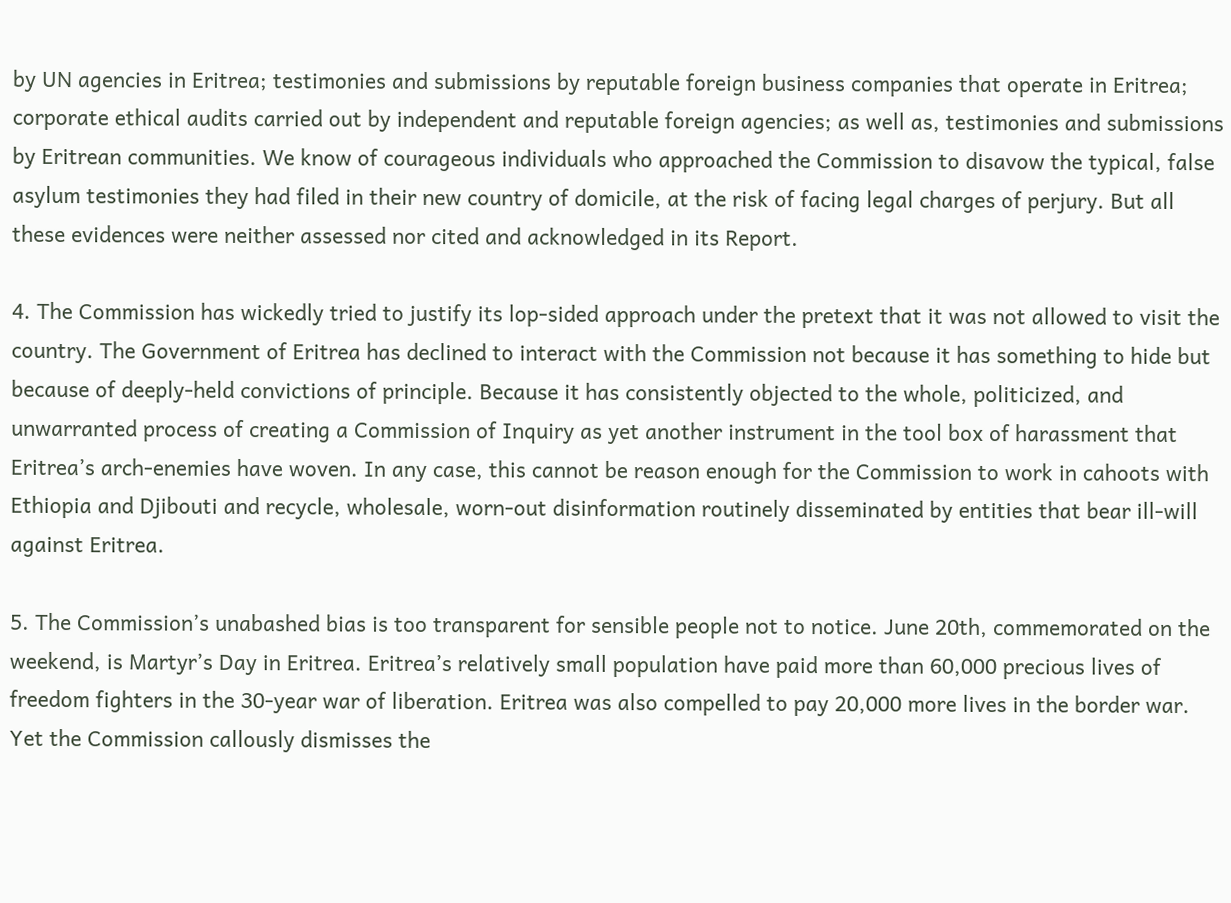by UN agencies in Eritrea; testimonies and submissions by reputable foreign business companies that operate in Eritrea; corporate ethical audits carried out by independent and reputable foreign agencies; as well as, testimonies and submissions by Eritrean communities. We know of courageous individuals who approached the Commission to disavow the typical, false asylum testimonies they had filed in their new country of domicile, at the risk of facing legal charges of perjury. But all these evidences were neither assessed nor cited and acknowledged in its Report.

4. The Commission has wickedly tried to justify its lop-sided approach under the pretext that it was not allowed to visit the country. The Government of Eritrea has declined to interact with the Commission not because it has something to hide but because of deeply-held convictions of principle. Because it has consistently objected to the whole, politicized, and unwarranted process of creating a Commission of Inquiry as yet another instrument in the tool box of harassment that Eritrea’s arch-enemies have woven. In any case, this cannot be reason enough for the Commission to work in cahoots with Ethiopia and Djibouti and recycle, wholesale, worn-out disinformation routinely disseminated by entities that bear ill-will against Eritrea.

5. The Commission’s unabashed bias is too transparent for sensible people not to notice. June 20th, commemorated on the weekend, is Martyr’s Day in Eritrea. Eritrea’s relatively small population have paid more than 60,000 precious lives of freedom fighters in the 30-year war of liberation. Eritrea was also compelled to pay 20,000 more lives in the border war. Yet the Commission callously dismisses the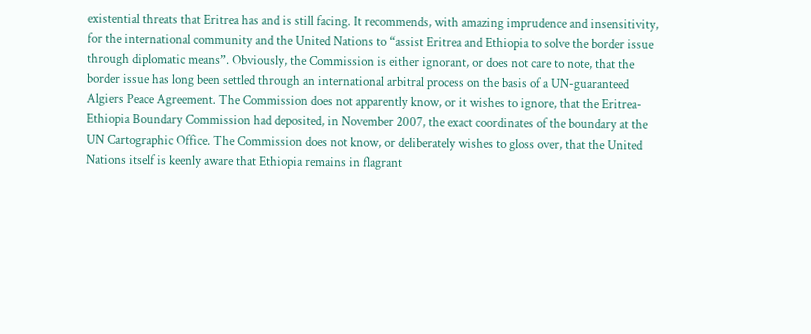existential threats that Eritrea has and is still facing. It recommends, with amazing imprudence and insensitivity, for the international community and the United Nations to “assist Eritrea and Ethiopia to solve the border issue through diplomatic means”. Obviously, the Commission is either ignorant, or does not care to note, that the border issue has long been settled through an international arbitral process on the basis of a UN-guaranteed Algiers Peace Agreement. The Commission does not apparently know, or it wishes to ignore, that the Eritrea-Ethiopia Boundary Commission had deposited, in November 2007, the exact coordinates of the boundary at the UN Cartographic Office. The Commission does not know, or deliberately wishes to gloss over, that the United Nations itself is keenly aware that Ethiopia remains in flagrant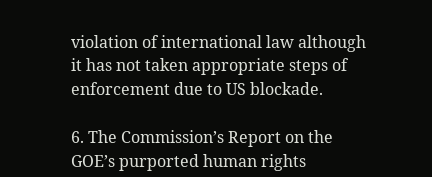violation of international law although it has not taken appropriate steps of enforcement due to US blockade.

6. The Commission’s Report on the GOE’s purported human rights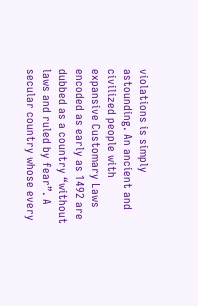violations is simply astounding. An ancient and civilized people with expansive Customary Laws encoded as early as 1492 are dubbed as a country “without laws and ruled by fear”. A secular country whose every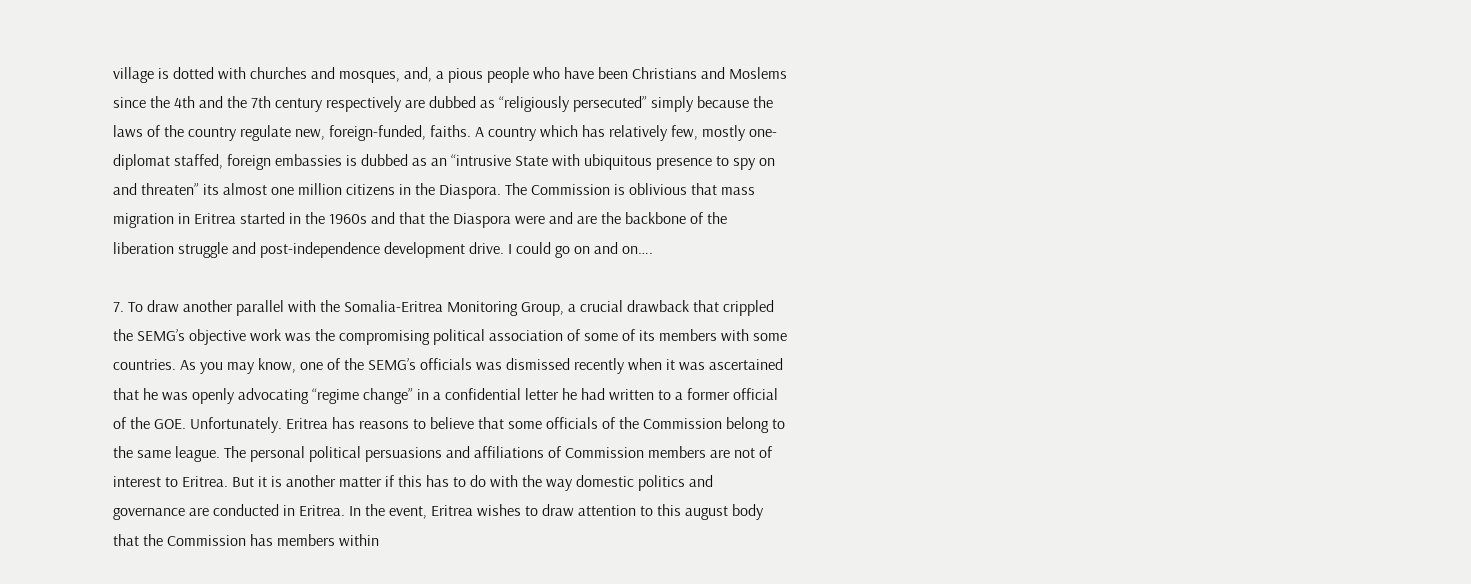village is dotted with churches and mosques, and, a pious people who have been Christians and Moslems since the 4th and the 7th century respectively are dubbed as “religiously persecuted” simply because the laws of the country regulate new, foreign-funded, faiths. A country which has relatively few, mostly one-diplomat staffed, foreign embassies is dubbed as an “intrusive State with ubiquitous presence to spy on and threaten” its almost one million citizens in the Diaspora. The Commission is oblivious that mass migration in Eritrea started in the 1960s and that the Diaspora were and are the backbone of the liberation struggle and post-independence development drive. I could go on and on….

7. To draw another parallel with the Somalia-Eritrea Monitoring Group, a crucial drawback that crippled the SEMG’s objective work was the compromising political association of some of its members with some countries. As you may know, one of the SEMG’s officials was dismissed recently when it was ascertained that he was openly advocating “regime change” in a confidential letter he had written to a former official of the GOE. Unfortunately. Eritrea has reasons to believe that some officials of the Commission belong to the same league. The personal political persuasions and affiliations of Commission members are not of interest to Eritrea. But it is another matter if this has to do with the way domestic politics and governance are conducted in Eritrea. In the event, Eritrea wishes to draw attention to this august body that the Commission has members within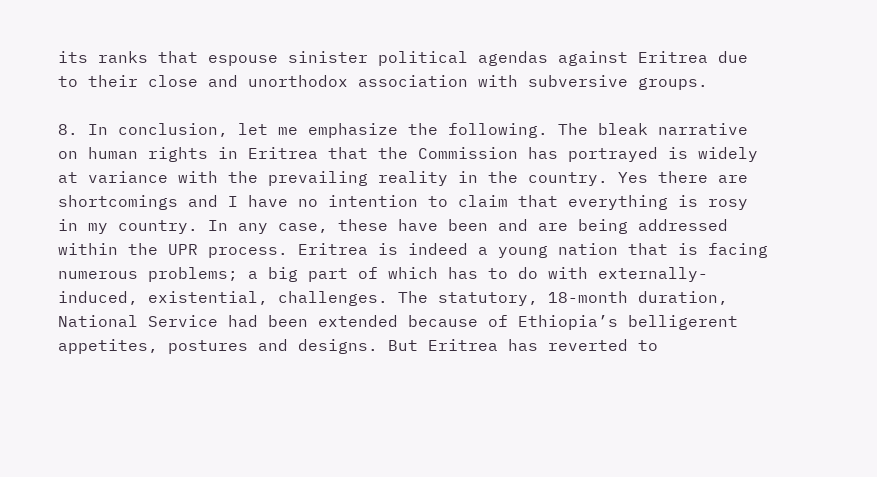its ranks that espouse sinister political agendas against Eritrea due to their close and unorthodox association with subversive groups.

8. In conclusion, let me emphasize the following. The bleak narrative on human rights in Eritrea that the Commission has portrayed is widely at variance with the prevailing reality in the country. Yes there are shortcomings and I have no intention to claim that everything is rosy in my country. In any case, these have been and are being addressed within the UPR process. Eritrea is indeed a young nation that is facing numerous problems; a big part of which has to do with externally-induced, existential, challenges. The statutory, 18-month duration, National Service had been extended because of Ethiopia’s belligerent appetites, postures and designs. But Eritrea has reverted to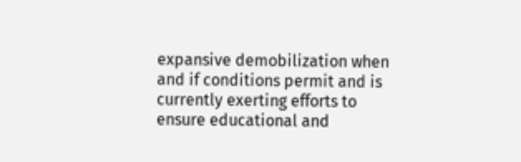expansive demobilization when and if conditions permit and is currently exerting efforts to ensure educational and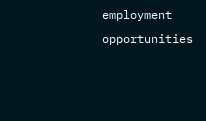employment opportunities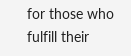for those who fulfill their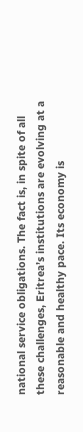national service obligations. The fact is, in spite of all these challenges, Eritrea’s institutions are evolving at a reasonable and healthy pace. Its economy is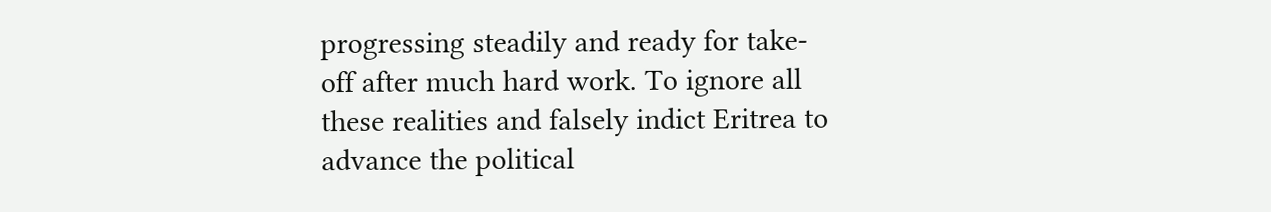progressing steadily and ready for take-off after much hard work. To ignore all these realities and falsely indict Eritrea to advance the political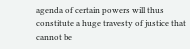agenda of certain powers will thus constitute a huge travesty of justice that cannot be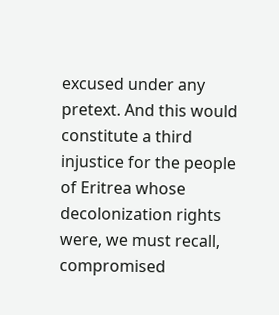excused under any pretext. And this would constitute a third injustice for the people of Eritrea whose decolonization rights were, we must recall, compromised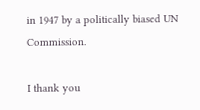in 1947 by a politically biased UN Commission.

I thank you